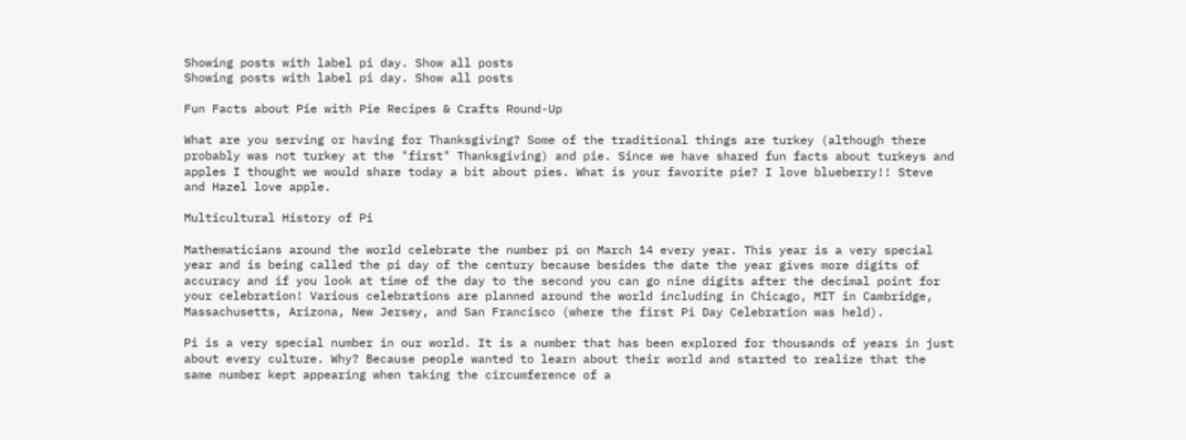Showing posts with label pi day. Show all posts
Showing posts with label pi day. Show all posts

Fun Facts about Pie with Pie Recipes & Crafts Round-Up

What are you serving or having for Thanksgiving? Some of the traditional things are turkey (although there probably was not turkey at the "first" Thanksgiving) and pie. Since we have shared fun facts about turkeys and apples I thought we would share today a bit about pies. What is your favorite pie? I love blueberry!! Steve and Hazel love apple.

Multicultural History of Pi

Mathematicians around the world celebrate the number pi on March 14 every year. This year is a very special year and is being called the pi day of the century because besides the date the year gives more digits of accuracy and if you look at time of the day to the second you can go nine digits after the decimal point for your celebration! Various celebrations are planned around the world including in Chicago, MIT in Cambridge, Massachusetts, Arizona, New Jersey, and San Francisco (where the first Pi Day Celebration was held).

Pi is a very special number in our world. It is a number that has been explored for thousands of years in just about every culture. Why? Because people wanted to learn about their world and started to realize that the same number kept appearing when taking the circumference of a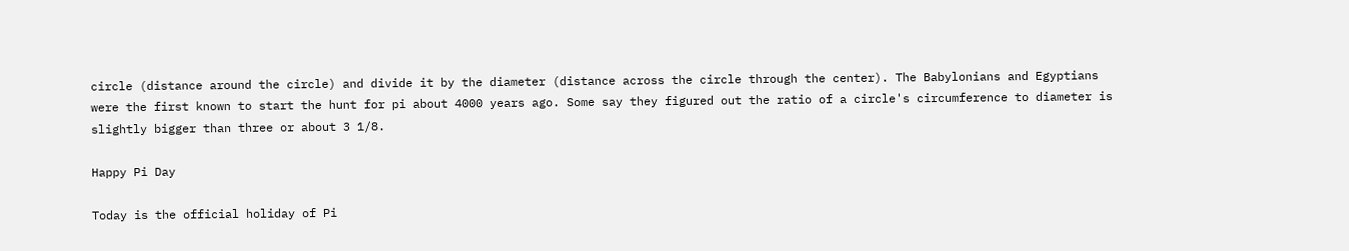circle (distance around the circle) and divide it by the diameter (distance across the circle through the center). The Babylonians and Egyptians were the first known to start the hunt for pi about 4000 years ago. Some say they figured out the ratio of a circle's circumference to diameter is slightly bigger than three or about 3 1/8.

Happy Pi Day

Today is the official holiday of Pi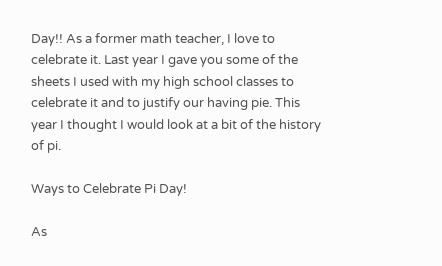Day!! As a former math teacher, I love to celebrate it. Last year I gave you some of the sheets I used with my high school classes to celebrate it and to justify our having pie. This year I thought I would look at a bit of the history of pi.

Ways to Celebrate Pi Day!

As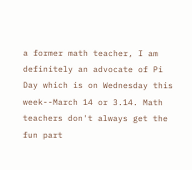a former math teacher, I am definitely an advocate of Pi Day which is on Wednesday this week--March 14 or 3.14. Math teachers don't always get the fun part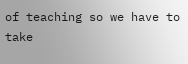of teaching so we have to take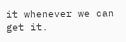it whenever we can get it.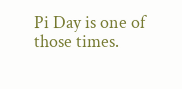Pi Day is one of those times.